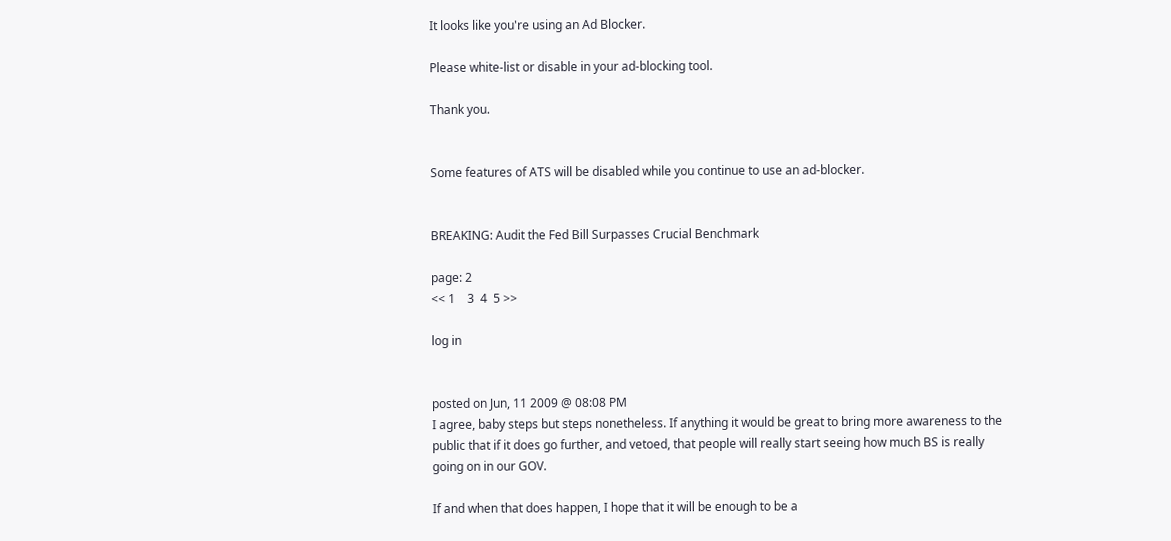It looks like you're using an Ad Blocker.

Please white-list or disable in your ad-blocking tool.

Thank you.


Some features of ATS will be disabled while you continue to use an ad-blocker.


BREAKING: Audit the Fed Bill Surpasses Crucial Benchmark

page: 2
<< 1    3  4  5 >>

log in


posted on Jun, 11 2009 @ 08:08 PM
I agree, baby steps but steps nonetheless. If anything it would be great to bring more awareness to the public that if it does go further, and vetoed, that people will really start seeing how much BS is really going on in our GOV.

If and when that does happen, I hope that it will be enough to be a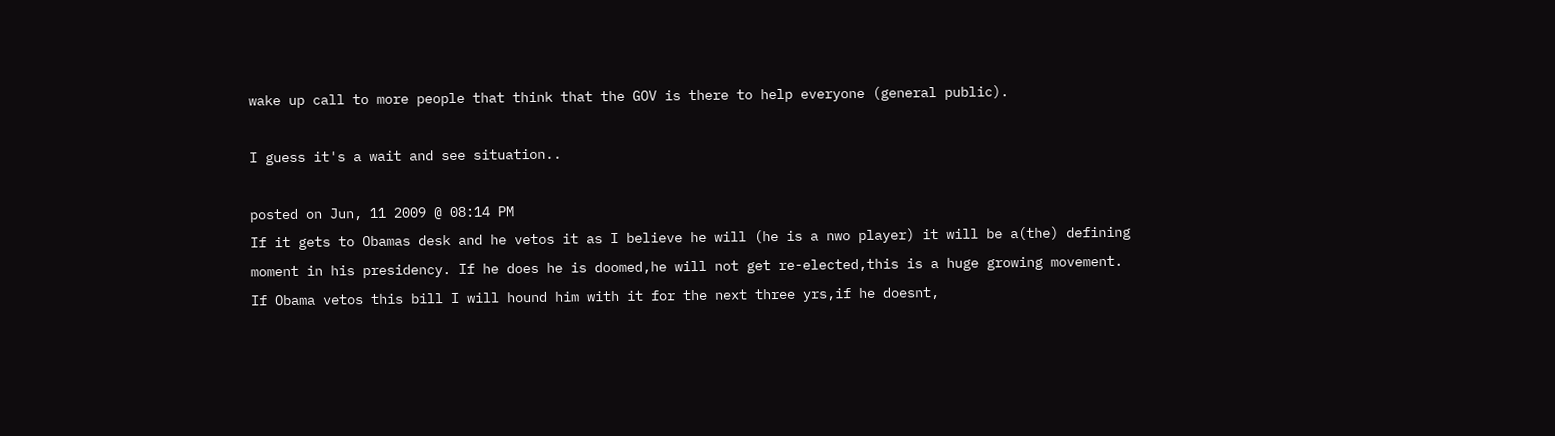wake up call to more people that think that the GOV is there to help everyone (general public).

I guess it's a wait and see situation..

posted on Jun, 11 2009 @ 08:14 PM
If it gets to Obamas desk and he vetos it as I believe he will (he is a nwo player) it will be a(the) defining moment in his presidency. If he does he is doomed,he will not get re-elected,this is a huge growing movement. If Obama vetos this bill I will hound him with it for the next three yrs,if he doesnt,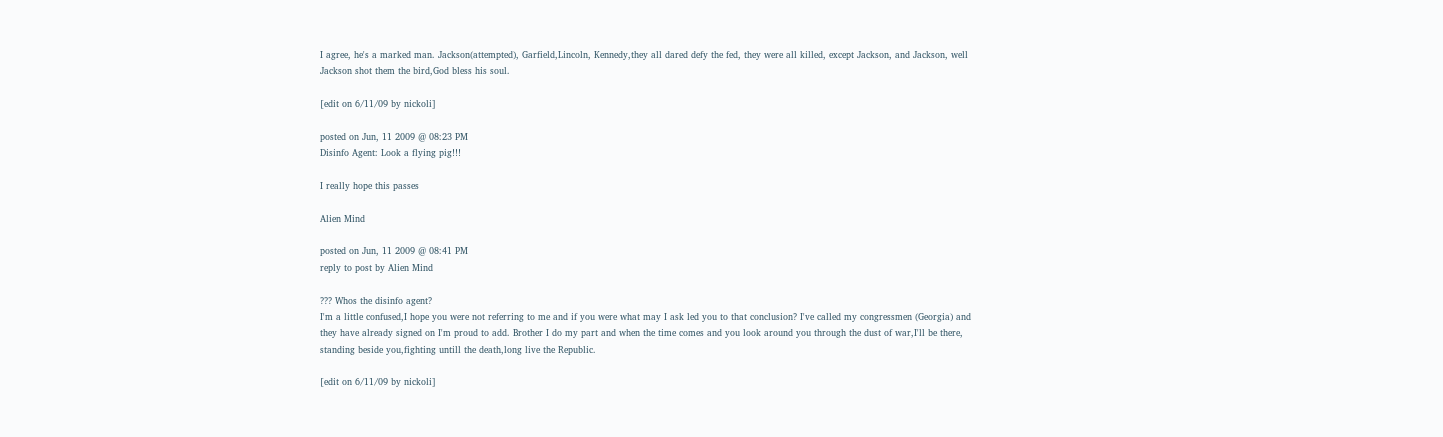I agree, he's a marked man. Jackson(attempted), Garfield,Lincoln, Kennedy,they all dared defy the fed, they were all killed, except Jackson, and Jackson, well Jackson shot them the bird,God bless his soul.

[edit on 6/11/09 by nickoli]

posted on Jun, 11 2009 @ 08:23 PM
Disinfo Agent: Look a flying pig!!!

I really hope this passes

Alien Mind

posted on Jun, 11 2009 @ 08:41 PM
reply to post by Alien Mind

??? Whos the disinfo agent?
I'm a little confused,I hope you were not referring to me and if you were what may I ask led you to that conclusion? I've called my congressmen (Georgia) and they have already signed on I'm proud to add. Brother I do my part and when the time comes and you look around you through the dust of war,I'll be there, standing beside you,fighting untill the death,long live the Republic.

[edit on 6/11/09 by nickoli]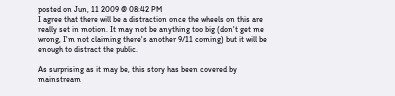posted on Jun, 11 2009 @ 08:42 PM
I agree that there will be a distraction once the wheels on this are really set in motion. It may not be anything too big (don't get me wrong, I'm not claiming there's another 9/11 coming) but it will be enough to distract the public.

As surprising as it may be, this story has been covered by mainstream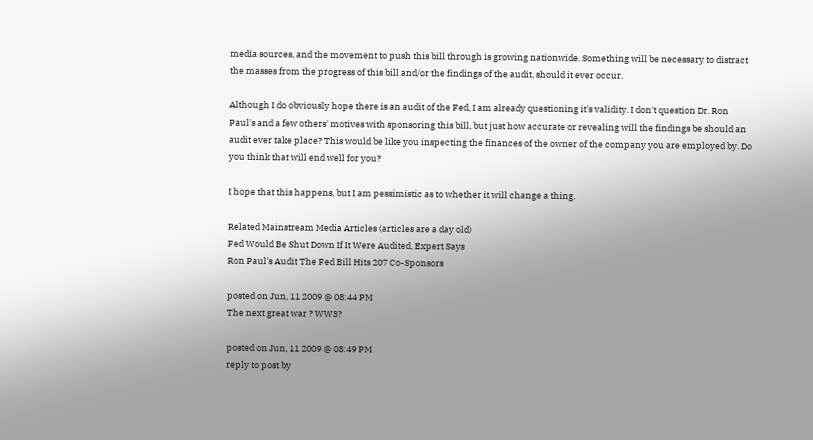media sources, and the movement to push this bill through is growing nationwide. Something will be necessary to distract the masses from the progress of this bill and/or the findings of the audit, should it ever occur.

Although I do obviously hope there is an audit of the Fed, I am already questioning it's validity. I don't question Dr. Ron Paul's and a few others' motives with sponsoring this bill, but just how accurate or revealing will the findings be should an audit ever take place? This would be like you inspecting the finances of the owner of the company you are employed by. Do you think that will end well for you?

I hope that this happens, but I am pessimistic as to whether it will change a thing.

Related Mainstream Media Articles (articles are a day old)
Fed Would Be Shut Down If It Were Audited, Expert Says
Ron Paul's Audit The Fed Bill Hits 207 Co-Sponsors

posted on Jun, 11 2009 @ 08:44 PM
The next great war ? WW3?

posted on Jun, 11 2009 @ 08:49 PM
reply to post by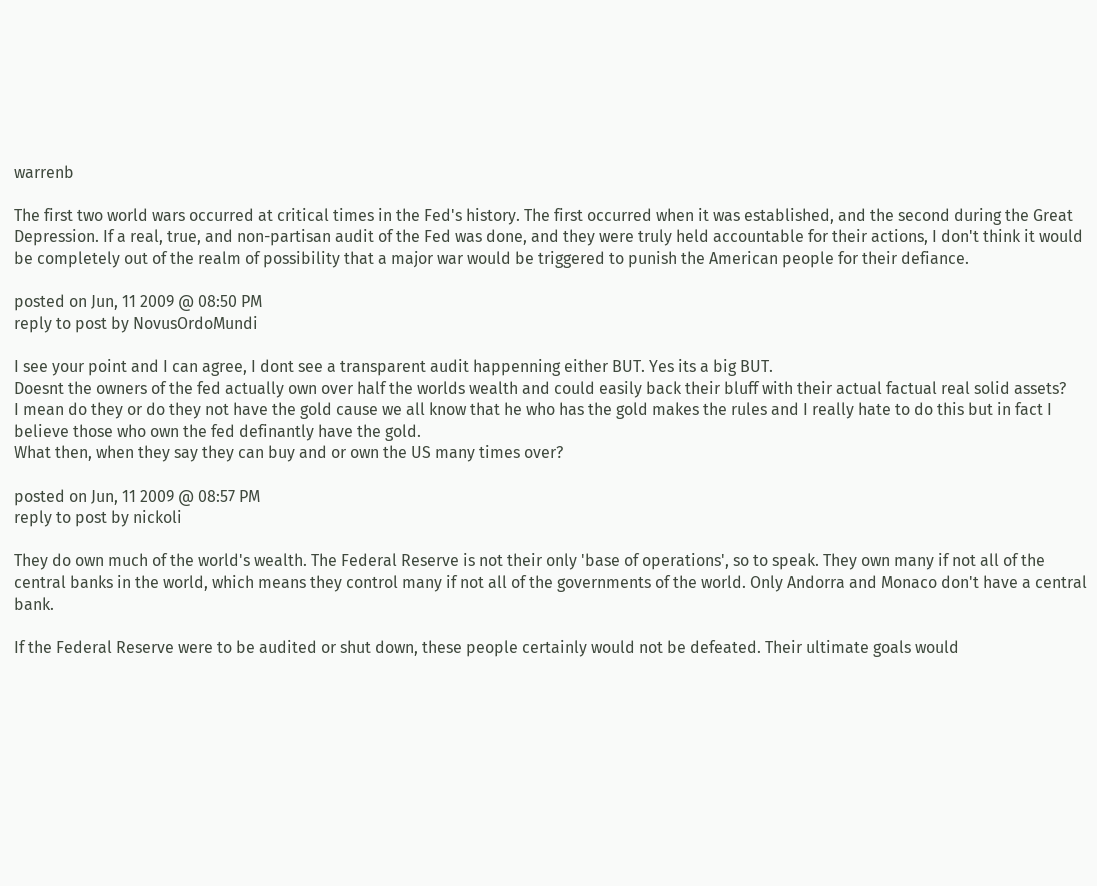warrenb

The first two world wars occurred at critical times in the Fed's history. The first occurred when it was established, and the second during the Great Depression. If a real, true, and non-partisan audit of the Fed was done, and they were truly held accountable for their actions, I don't think it would be completely out of the realm of possibility that a major war would be triggered to punish the American people for their defiance.

posted on Jun, 11 2009 @ 08:50 PM
reply to post by NovusOrdoMundi

I see your point and I can agree, I dont see a transparent audit happenning either BUT. Yes its a big BUT.
Doesnt the owners of the fed actually own over half the worlds wealth and could easily back their bluff with their actual factual real solid assets?
I mean do they or do they not have the gold cause we all know that he who has the gold makes the rules and I really hate to do this but in fact I believe those who own the fed definantly have the gold.
What then, when they say they can buy and or own the US many times over?

posted on Jun, 11 2009 @ 08:57 PM
reply to post by nickoli

They do own much of the world's wealth. The Federal Reserve is not their only 'base of operations', so to speak. They own many if not all of the central banks in the world, which means they control many if not all of the governments of the world. Only Andorra and Monaco don't have a central bank.

If the Federal Reserve were to be audited or shut down, these people certainly would not be defeated. Their ultimate goals would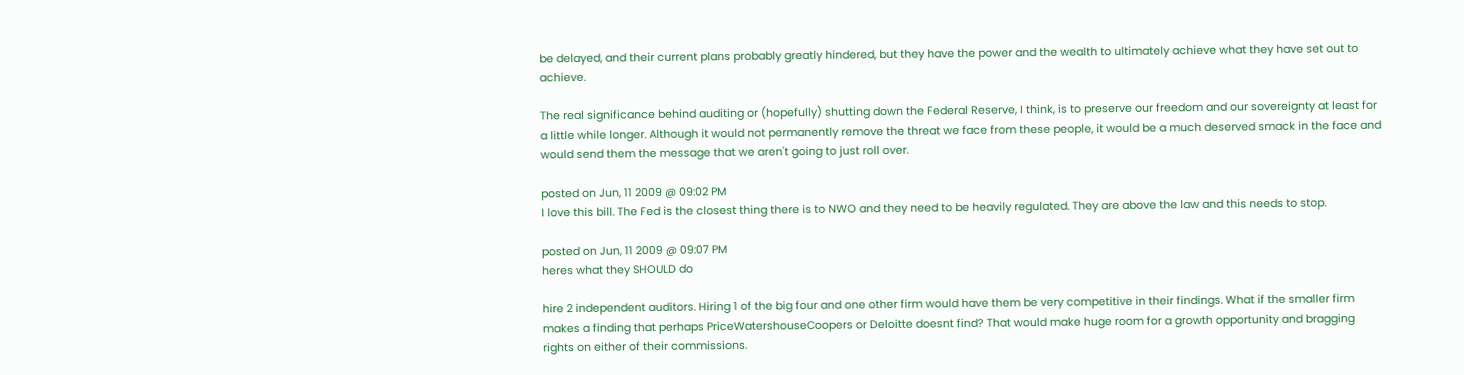be delayed, and their current plans probably greatly hindered, but they have the power and the wealth to ultimately achieve what they have set out to achieve.

The real significance behind auditing or (hopefully) shutting down the Federal Reserve, I think, is to preserve our freedom and our sovereignty at least for a little while longer. Although it would not permanently remove the threat we face from these people, it would be a much deserved smack in the face and would send them the message that we aren't going to just roll over.

posted on Jun, 11 2009 @ 09:02 PM
I love this bill. The Fed is the closest thing there is to NWO and they need to be heavily regulated. They are above the law and this needs to stop.

posted on Jun, 11 2009 @ 09:07 PM
heres what they SHOULD do

hire 2 independent auditors. Hiring 1 of the big four and one other firm would have them be very competitive in their findings. What if the smaller firm makes a finding that perhaps PriceWatershouseCoopers or Deloitte doesnt find? That would make huge room for a growth opportunity and bragging rights on either of their commissions.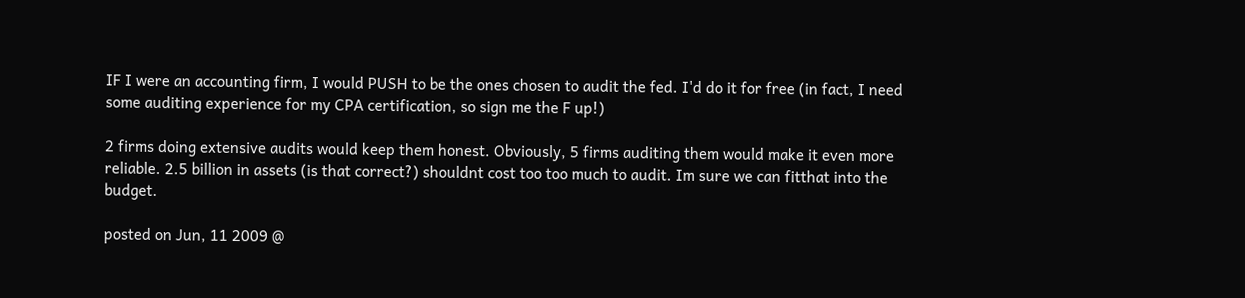IF I were an accounting firm, I would PUSH to be the ones chosen to audit the fed. I'd do it for free (in fact, I need some auditing experience for my CPA certification, so sign me the F up!)

2 firms doing extensive audits would keep them honest. Obviously, 5 firms auditing them would make it even more reliable. 2.5 billion in assets (is that correct?) shouldnt cost too too much to audit. Im sure we can fitthat into the budget.

posted on Jun, 11 2009 @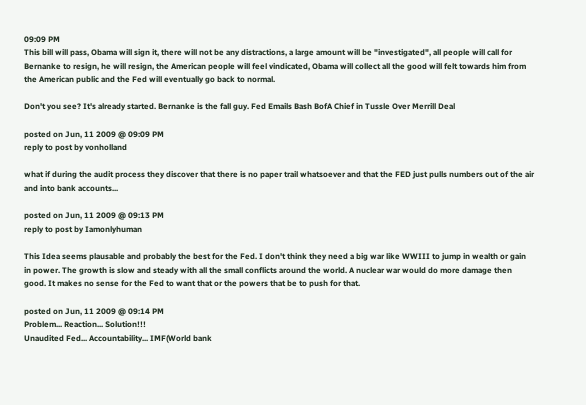09:09 PM
This bill will pass, Obama will sign it, there will not be any distractions, a large amount will be "investigated", all people will call for Bernanke to resign, he will resign, the American people will feel vindicated, Obama will collect all the good will felt towards him from the American public and the Fed will eventually go back to normal.

Don't you see? It's already started. Bernanke is the fall guy. Fed Emails Bash BofA Chief in Tussle Over Merrill Deal

posted on Jun, 11 2009 @ 09:09 PM
reply to post by vonholland

what if during the audit process they discover that there is no paper trail whatsoever and that the FED just pulls numbers out of the air and into bank accounts...

posted on Jun, 11 2009 @ 09:13 PM
reply to post by Iamonlyhuman

This Idea seems plausable and probably the best for the Fed. I don't think they need a big war like WWIII to jump in wealth or gain in power. The growth is slow and steady with all the small conflicts around the world. A nuclear war would do more damage then good. It makes no sense for the Fed to want that or the powers that be to push for that.

posted on Jun, 11 2009 @ 09:14 PM
Problem... Reaction... Solution!!!
Unaudited Fed... Accountability... IMF(World bank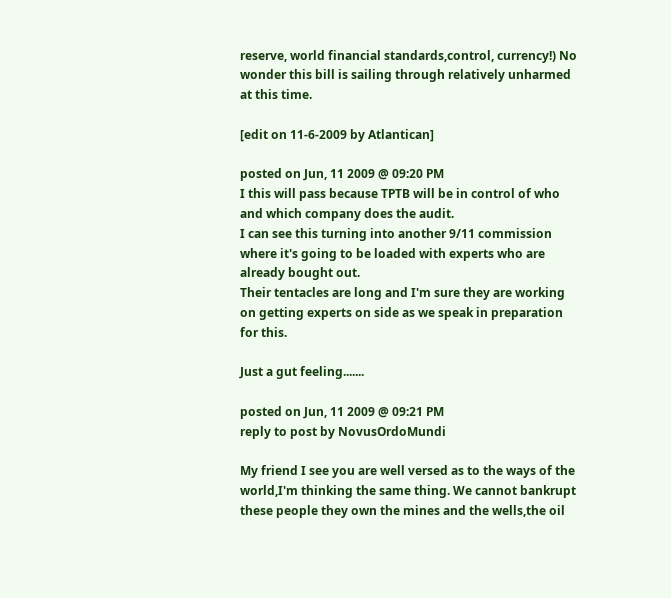reserve, world financial standards,control, currency!) No wonder this bill is sailing through relatively unharmed at this time.

[edit on 11-6-2009 by Atlantican]

posted on Jun, 11 2009 @ 09:20 PM
I this will pass because TPTB will be in control of who and which company does the audit.
I can see this turning into another 9/11 commission where it's going to be loaded with experts who are already bought out.
Their tentacles are long and I'm sure they are working on getting experts on side as we speak in preparation for this.

Just a gut feeling.......

posted on Jun, 11 2009 @ 09:21 PM
reply to post by NovusOrdoMundi

My friend I see you are well versed as to the ways of the world,I'm thinking the same thing. We cannot bankrupt these people they own the mines and the wells,the oil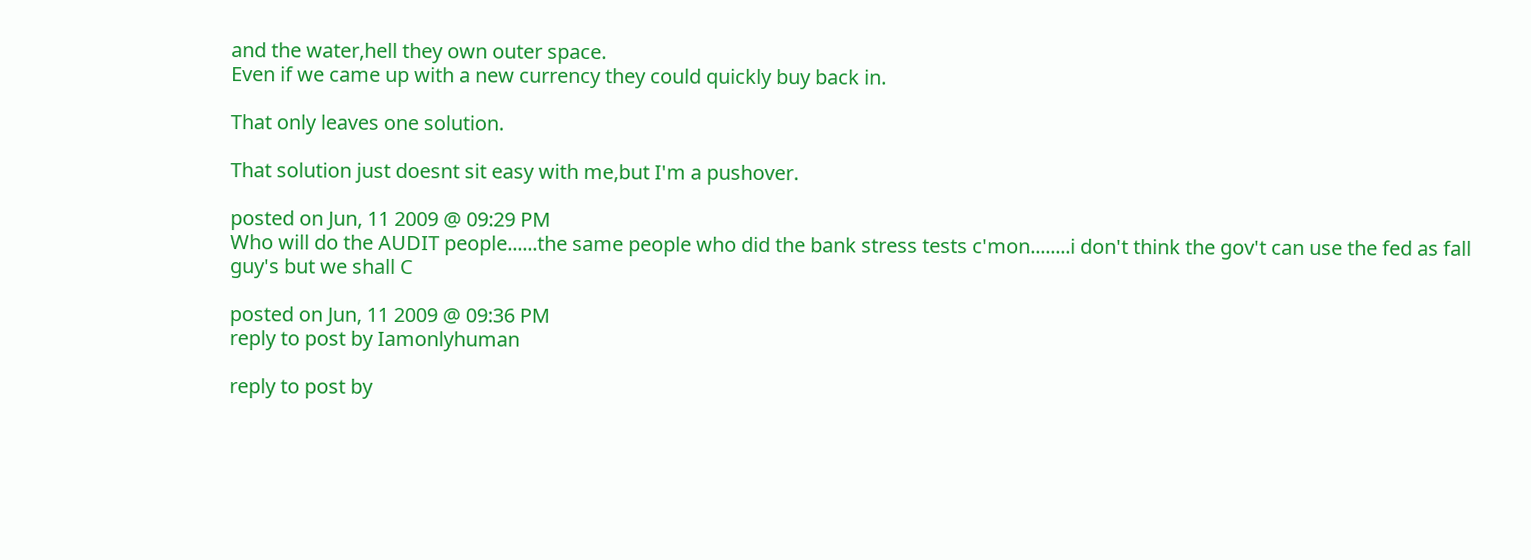and the water,hell they own outer space.
Even if we came up with a new currency they could quickly buy back in.

That only leaves one solution.

That solution just doesnt sit easy with me,but I'm a pushover.

posted on Jun, 11 2009 @ 09:29 PM
Who will do the AUDIT people......the same people who did the bank stress tests c'mon........i don't think the gov't can use the fed as fall guy's but we shall C

posted on Jun, 11 2009 @ 09:36 PM
reply to post by Iamonlyhuman

reply to post by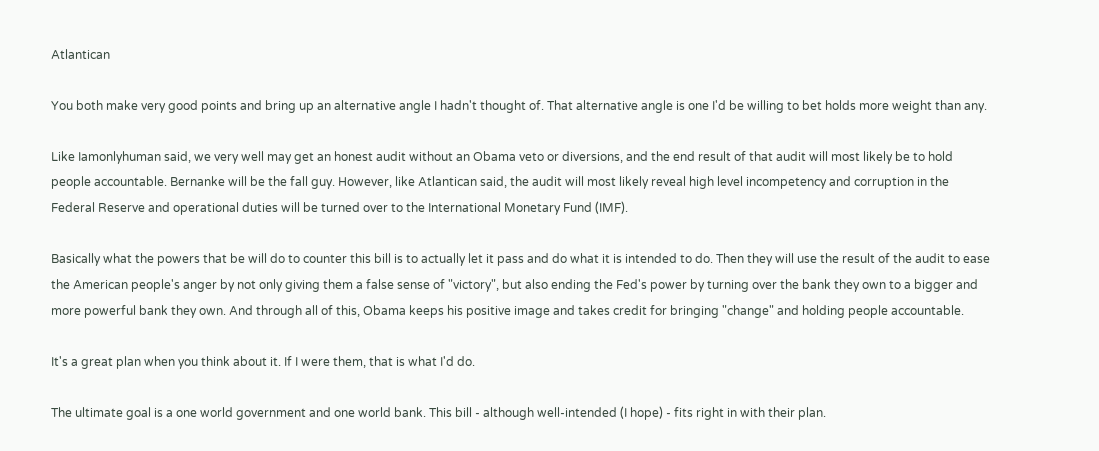Atlantican

You both make very good points and bring up an alternative angle I hadn't thought of. That alternative angle is one I'd be willing to bet holds more weight than any.

Like Iamonlyhuman said, we very well may get an honest audit without an Obama veto or diversions, and the end result of that audit will most likely be to hold people accountable. Bernanke will be the fall guy. However, like Atlantican said, the audit will most likely reveal high level incompetency and corruption in the Federal Reserve and operational duties will be turned over to the International Monetary Fund (IMF).

Basically what the powers that be will do to counter this bill is to actually let it pass and do what it is intended to do. Then they will use the result of the audit to ease the American people's anger by not only giving them a false sense of "victory", but also ending the Fed's power by turning over the bank they own to a bigger and more powerful bank they own. And through all of this, Obama keeps his positive image and takes credit for bringing "change" and holding people accountable.

It's a great plan when you think about it. If I were them, that is what I'd do.

The ultimate goal is a one world government and one world bank. This bill - although well-intended (I hope) - fits right in with their plan.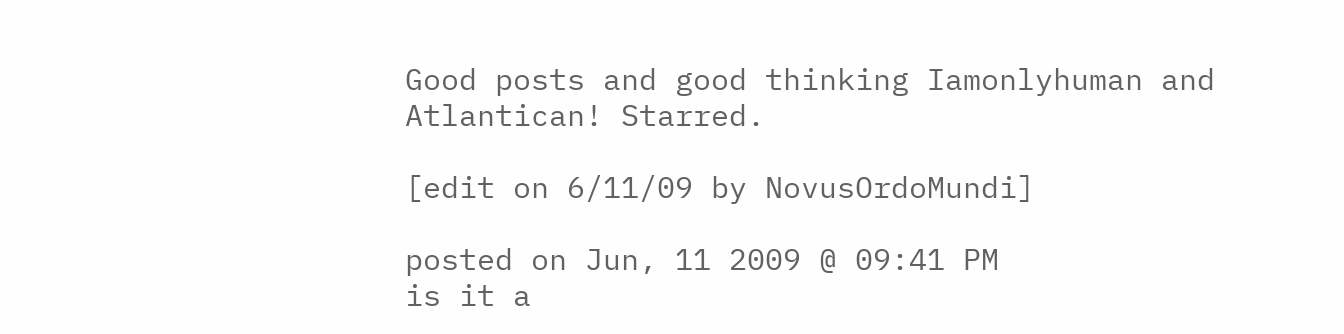Good posts and good thinking Iamonlyhuman and Atlantican! Starred.

[edit on 6/11/09 by NovusOrdoMundi]

posted on Jun, 11 2009 @ 09:41 PM
is it a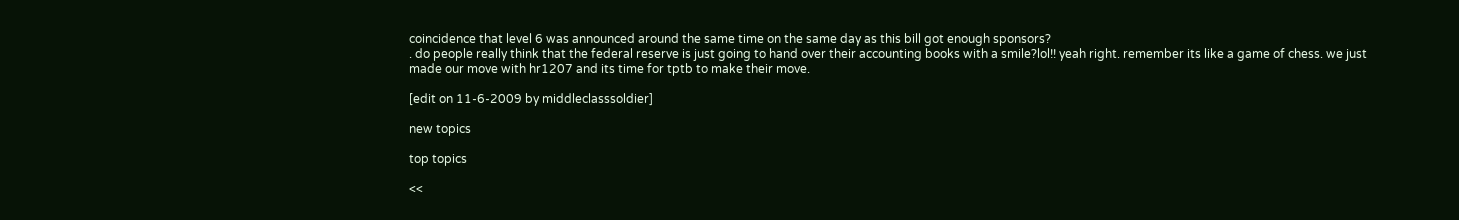coincidence that level 6 was announced around the same time on the same day as this bill got enough sponsors?
. do people really think that the federal reserve is just going to hand over their accounting books with a smile?lol!! yeah right. remember its like a game of chess. we just made our move with hr1207 and its time for tptb to make their move.

[edit on 11-6-2009 by middleclasssoldier]

new topics

top topics

<<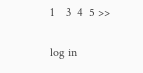1    3  4  5 >>

log in